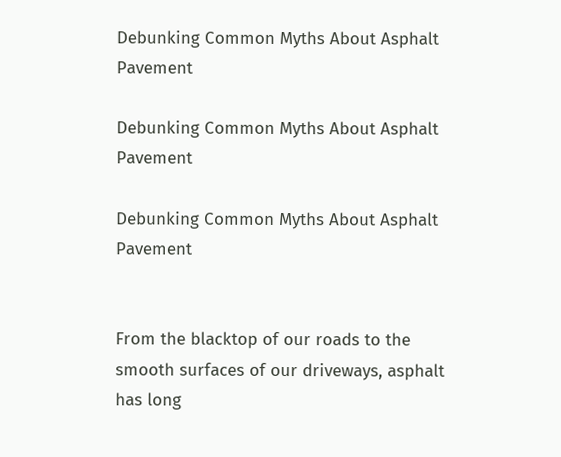Debunking Common Myths About Asphalt Pavement

Debunking Common Myths About Asphalt Pavement

Debunking Common Myths About Asphalt Pavement


From the blacktop of our roads to the smooth surfaces of our driveways, asphalt has long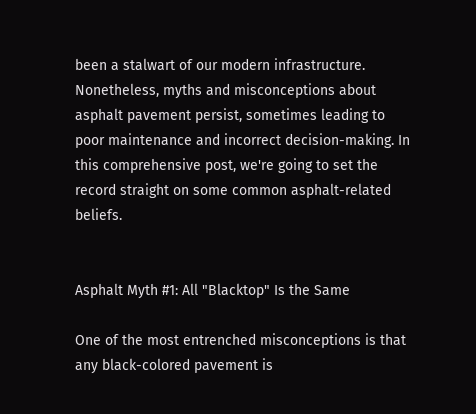been a stalwart of our modern infrastructure. Nonetheless, myths and misconceptions about asphalt pavement persist, sometimes leading to poor maintenance and incorrect decision-making. In this comprehensive post, we're going to set the record straight on some common asphalt-related beliefs.


Asphalt Myth #1: All "Blacktop" Is the Same

One of the most entrenched misconceptions is that any black-colored pavement is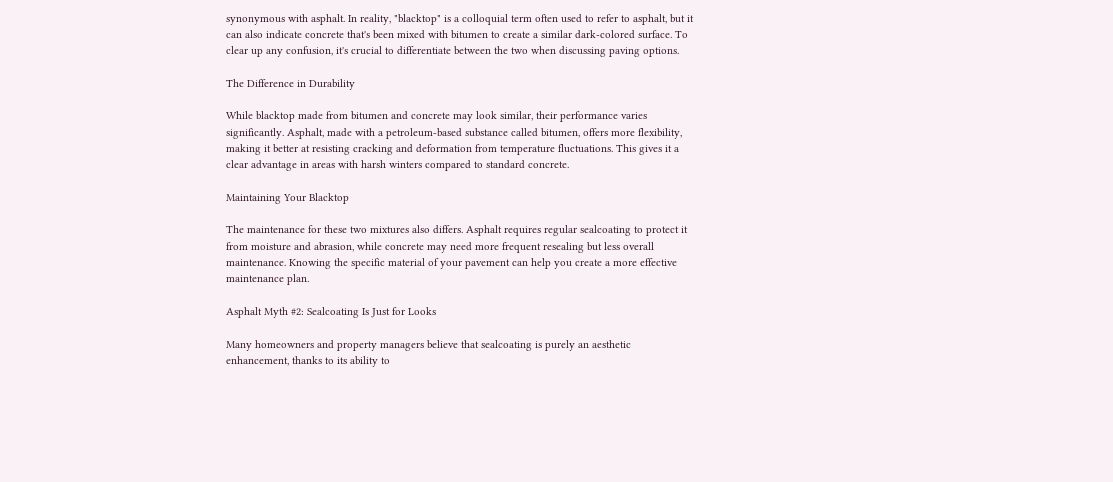synonymous with asphalt. In reality, "blacktop" is a colloquial term often used to refer to asphalt, but it can also indicate concrete that's been mixed with bitumen to create a similar dark-colored surface. To clear up any confusion, it's crucial to differentiate between the two when discussing paving options.

The Difference in Durability

While blacktop made from bitumen and concrete may look similar, their performance varies significantly. Asphalt, made with a petroleum-based substance called bitumen, offers more flexibility, making it better at resisting cracking and deformation from temperature fluctuations. This gives it a clear advantage in areas with harsh winters compared to standard concrete.

Maintaining Your Blacktop

The maintenance for these two mixtures also differs. Asphalt requires regular sealcoating to protect it from moisture and abrasion, while concrete may need more frequent resealing but less overall maintenance. Knowing the specific material of your pavement can help you create a more effective maintenance plan.

Asphalt Myth #2: Sealcoating Is Just for Looks

Many homeowners and property managers believe that sealcoating is purely an aesthetic enhancement, thanks to its ability to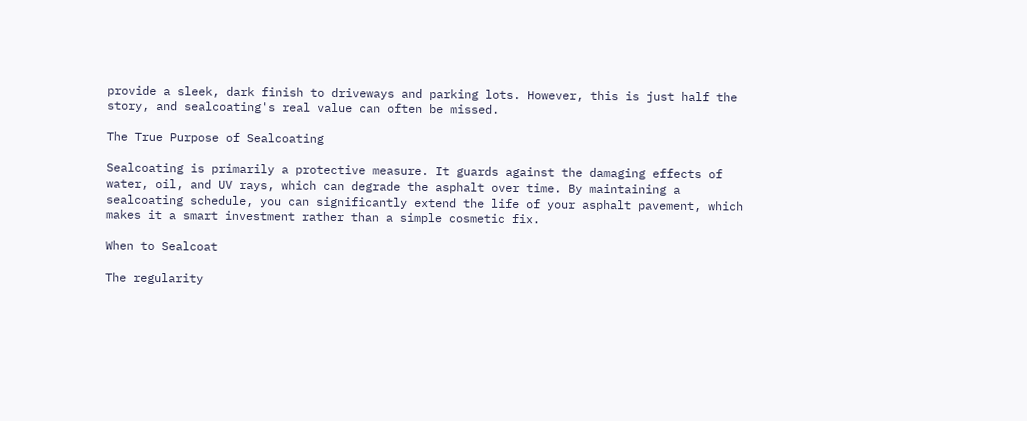provide a sleek, dark finish to driveways and parking lots. However, this is just half the story, and sealcoating's real value can often be missed.

The True Purpose of Sealcoating

Sealcoating is primarily a protective measure. It guards against the damaging effects of water, oil, and UV rays, which can degrade the asphalt over time. By maintaining a sealcoating schedule, you can significantly extend the life of your asphalt pavement, which makes it a smart investment rather than a simple cosmetic fix.

When to Sealcoat

The regularity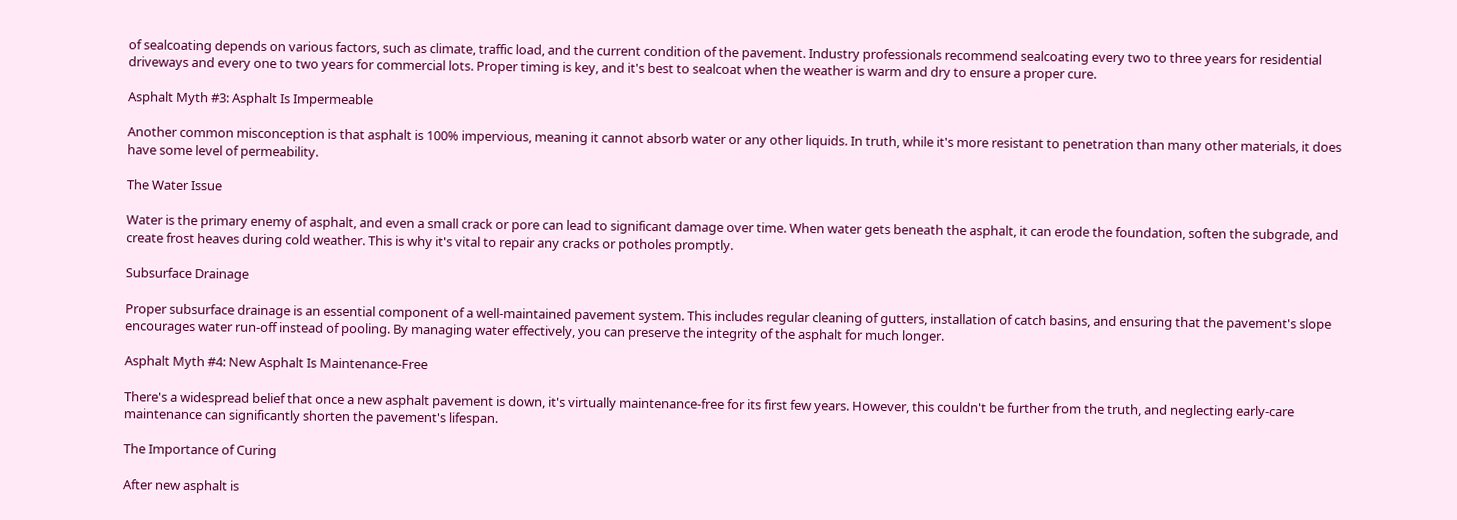of sealcoating depends on various factors, such as climate, traffic load, and the current condition of the pavement. Industry professionals recommend sealcoating every two to three years for residential driveways and every one to two years for commercial lots. Proper timing is key, and it's best to sealcoat when the weather is warm and dry to ensure a proper cure.

Asphalt Myth #3: Asphalt Is Impermeable

Another common misconception is that asphalt is 100% impervious, meaning it cannot absorb water or any other liquids. In truth, while it's more resistant to penetration than many other materials, it does have some level of permeability.

The Water Issue

Water is the primary enemy of asphalt, and even a small crack or pore can lead to significant damage over time. When water gets beneath the asphalt, it can erode the foundation, soften the subgrade, and create frost heaves during cold weather. This is why it's vital to repair any cracks or potholes promptly.

Subsurface Drainage

Proper subsurface drainage is an essential component of a well-maintained pavement system. This includes regular cleaning of gutters, installation of catch basins, and ensuring that the pavement's slope encourages water run-off instead of pooling. By managing water effectively, you can preserve the integrity of the asphalt for much longer.

Asphalt Myth #4: New Asphalt Is Maintenance-Free

There's a widespread belief that once a new asphalt pavement is down, it's virtually maintenance-free for its first few years. However, this couldn't be further from the truth, and neglecting early-care maintenance can significantly shorten the pavement's lifespan.

The Importance of Curing

After new asphalt is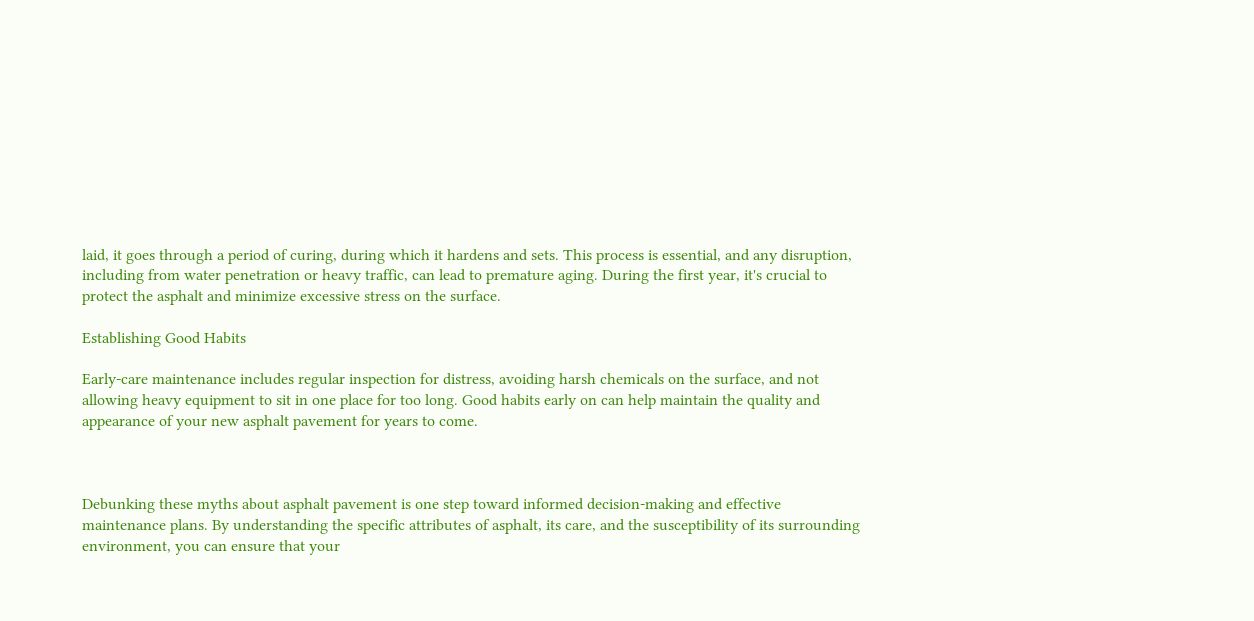laid, it goes through a period of curing, during which it hardens and sets. This process is essential, and any disruption, including from water penetration or heavy traffic, can lead to premature aging. During the first year, it's crucial to protect the asphalt and minimize excessive stress on the surface.

Establishing Good Habits

Early-care maintenance includes regular inspection for distress, avoiding harsh chemicals on the surface, and not allowing heavy equipment to sit in one place for too long. Good habits early on can help maintain the quality and appearance of your new asphalt pavement for years to come.



Debunking these myths about asphalt pavement is one step toward informed decision-making and effective maintenance plans. By understanding the specific attributes of asphalt, its care, and the susceptibility of its surrounding environment, you can ensure that your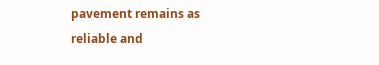pavement remains as reliable and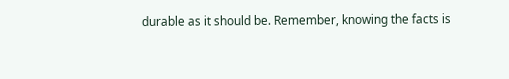durable as it should be. Remember, knowing the facts is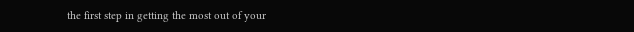the first step in getting the most out of your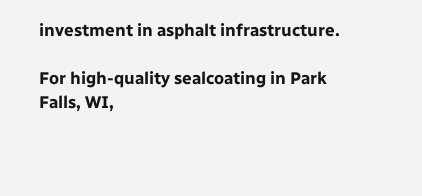investment in asphalt infrastructure.

For high-quality sealcoating in Park Falls, WI,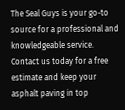The Seal Guys is your go-to source for a professional and knowledgeable service. Contact us today for a free estimate and keep your asphalt paving in top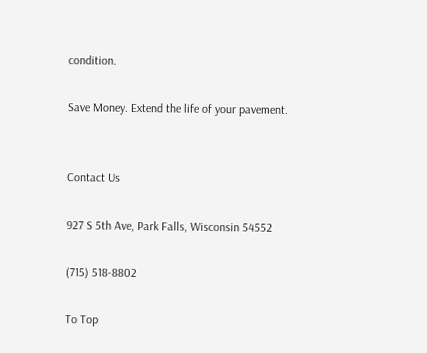condition.

Save Money. Extend the life of your pavement.


Contact Us

927 S 5th Ave, Park Falls, Wisconsin 54552

(715) 518-8802

To Top